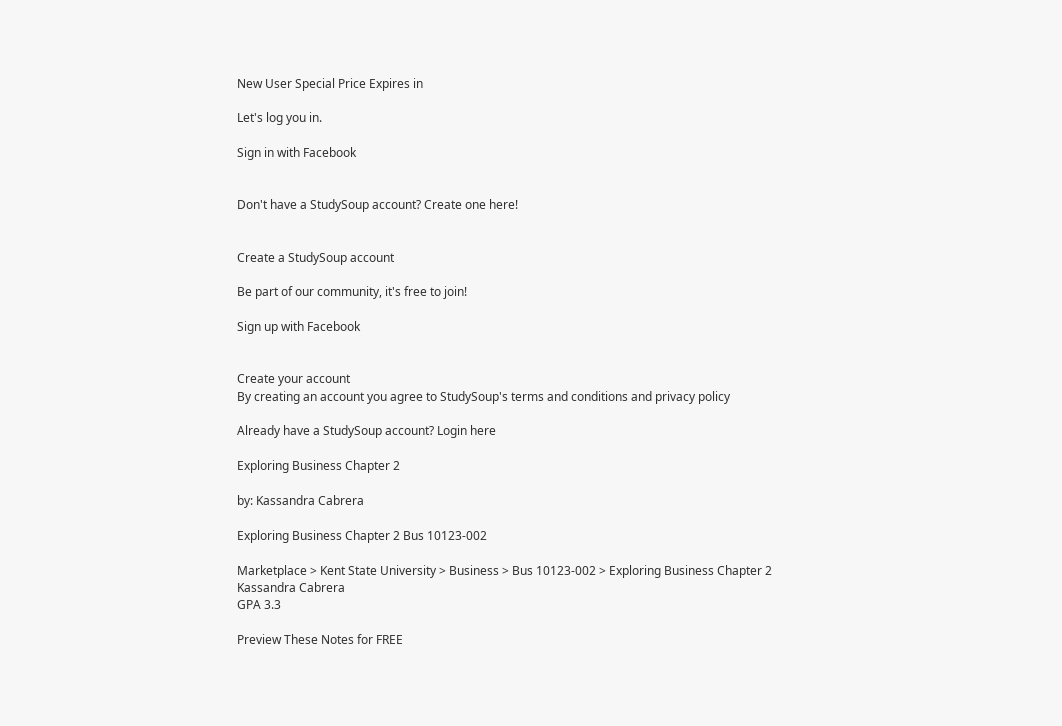New User Special Price Expires in

Let's log you in.

Sign in with Facebook


Don't have a StudySoup account? Create one here!


Create a StudySoup account

Be part of our community, it's free to join!

Sign up with Facebook


Create your account
By creating an account you agree to StudySoup's terms and conditions and privacy policy

Already have a StudySoup account? Login here

Exploring Business Chapter 2

by: Kassandra Cabrera

Exploring Business Chapter 2 Bus 10123-002

Marketplace > Kent State University > Business > Bus 10123-002 > Exploring Business Chapter 2
Kassandra Cabrera
GPA 3.3

Preview These Notes for FREE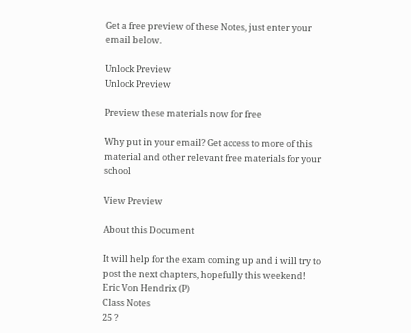Get a free preview of these Notes, just enter your email below.

Unlock Preview
Unlock Preview

Preview these materials now for free

Why put in your email? Get access to more of this material and other relevant free materials for your school

View Preview

About this Document

It will help for the exam coming up and i will try to post the next chapters, hopefully this weekend!
Eric Von Hendrix (P)
Class Notes
25 ?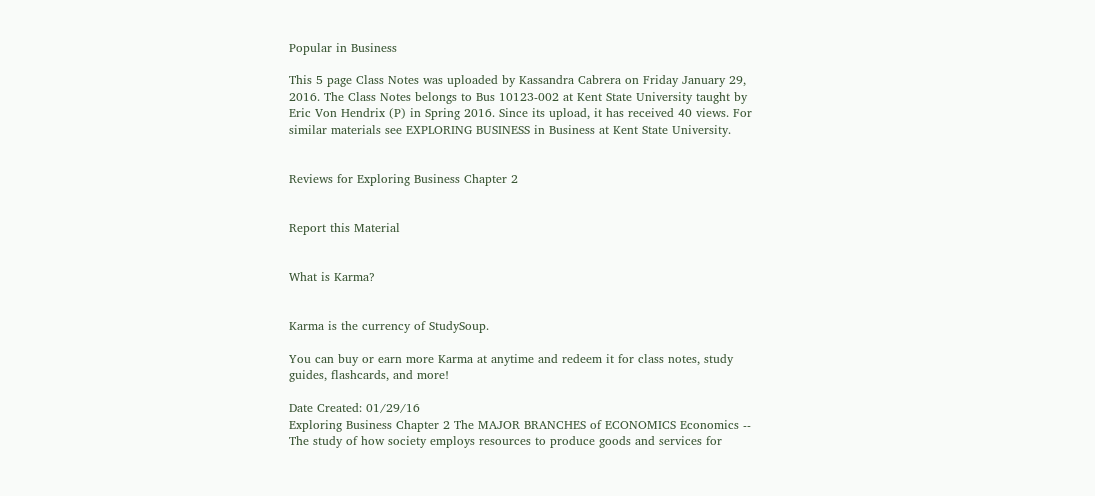Popular in Business

This 5 page Class Notes was uploaded by Kassandra Cabrera on Friday January 29, 2016. The Class Notes belongs to Bus 10123-002 at Kent State University taught by Eric Von Hendrix (P) in Spring 2016. Since its upload, it has received 40 views. For similar materials see EXPLORING BUSINESS in Business at Kent State University.


Reviews for Exploring Business Chapter 2


Report this Material


What is Karma?


Karma is the currency of StudySoup.

You can buy or earn more Karma at anytime and redeem it for class notes, study guides, flashcards, and more!

Date Created: 01/29/16
Exploring Business Chapter 2 The MAJOR BRANCHES of ECONOMICS Economics -- The study of how society employs resources to produce goods and services for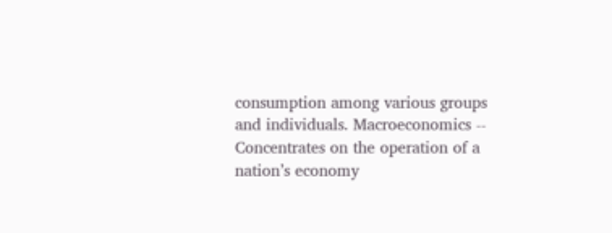consumption among various groups and individuals. Macroeconomics -- Concentrates on the operation of a nation’s economy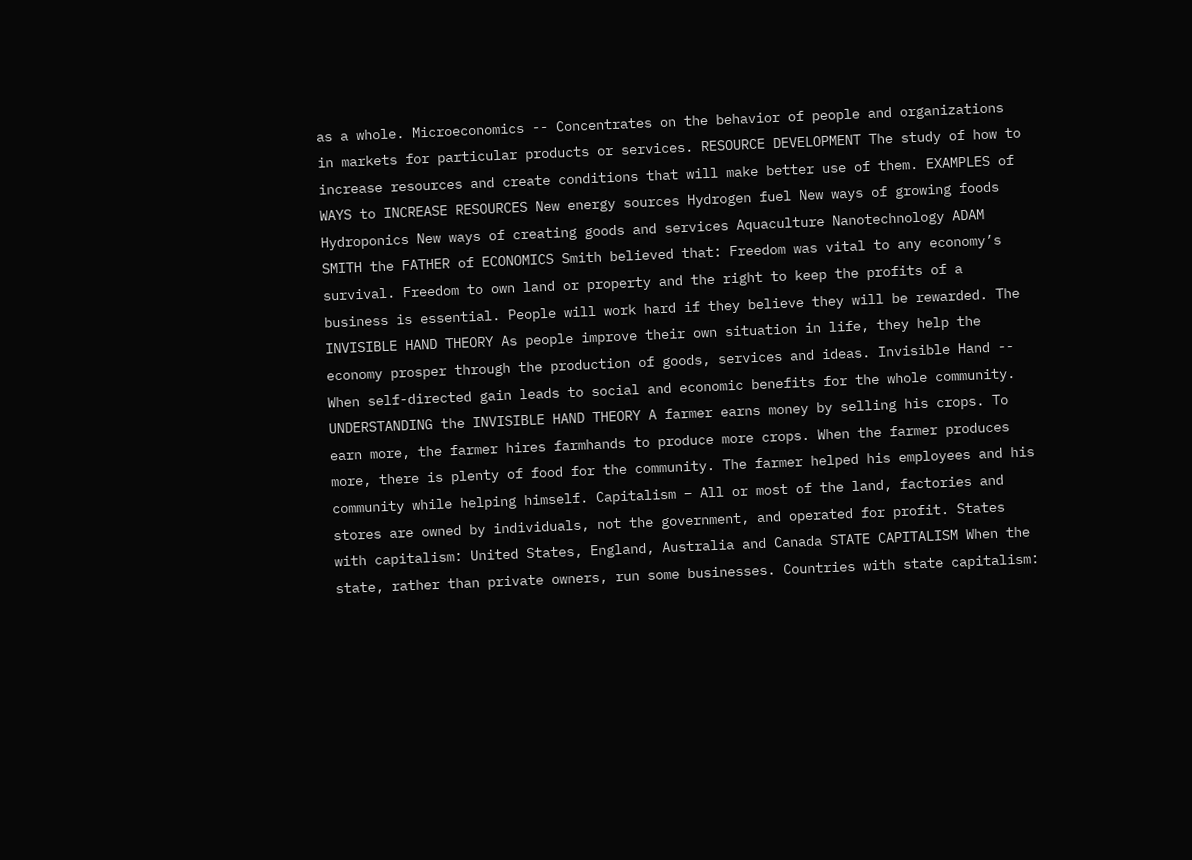as a whole. Microeconomics -- Concentrates on the behavior of people and organizations in markets for particular products or services. RESOURCE DEVELOPMENT The study of how to increase resources and create conditions that will make better use of them. EXAMPLES of WAYS to INCREASE RESOURCES New energy sources Hydrogen fuel New ways of growing foods Hydroponics New ways of creating goods and services Aquaculture Nanotechnology ADAM SMITH the FATHER of ECONOMICS Smith believed that: Freedom was vital to any economy’s survival. Freedom to own land or property and the right to keep the profits of a business is essential. People will work hard if they believe they will be rewarded. The INVISIBLE HAND THEORY As people improve their own situation in life, they help the economy prosper through the production of goods, services and ideas. Invisible Hand -- When self-directed gain leads to social and economic benefits for the whole community. UNDERSTANDING the INVISIBLE HAND THEORY A farmer earns money by selling his crops. To earn more, the farmer hires farmhands to produce more crops. When the farmer produces more, there is plenty of food for the community. The farmer helped his employees and his community while helping himself. Capitalism – All or most of the land, factories and stores are owned by individuals, not the government, and operated for profit. States with capitalism: United States, England, Australia and Canada STATE CAPITALISM When the state, rather than private owners, run some businesses. Countries with state capitalism: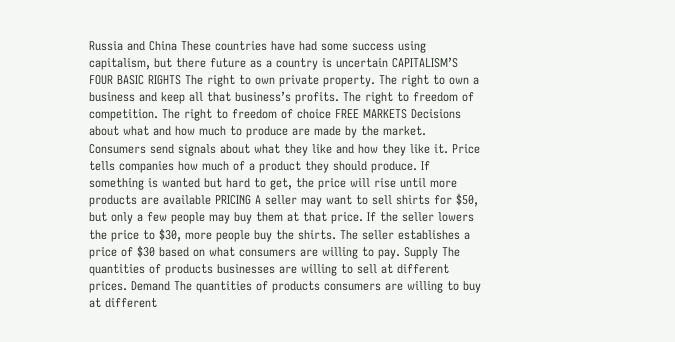Russia and China These countries have had some success using capitalism, but there future as a country is uncertain CAPITALISM’S FOUR BASIC RIGHTS The right to own private property. The right to own a business and keep all that business’s profits. The right to freedom of competition. The right to freedom of choice FREE MARKETS Decisions about what and how much to produce are made by the market. Consumers send signals about what they like and how they like it. Price tells companies how much of a product they should produce. If something is wanted but hard to get, the price will rise until more products are available PRICING A seller may want to sell shirts for $50, but only a few people may buy them at that price. If the seller lowers the price to $30, more people buy the shirts. The seller establishes a price of $30 based on what consumers are willing to pay. Supply The quantities of products businesses are willing to sell at different prices. Demand The quantities of products consumers are willing to buy at different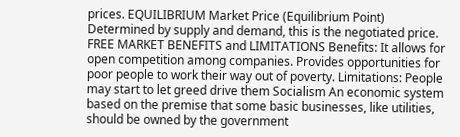prices. EQUILIBRIUM Market Price (Equilibrium Point) Determined by supply and demand, this is the negotiated price. FREE MARKET BENEFITS and LIMITATIONS Benefits: It allows for open competition among companies. Provides opportunities for poor people to work their way out of poverty. Limitations: People may start to let greed drive them Socialism An economic system based on the premise that some basic businesses, like utilities, should be owned by the government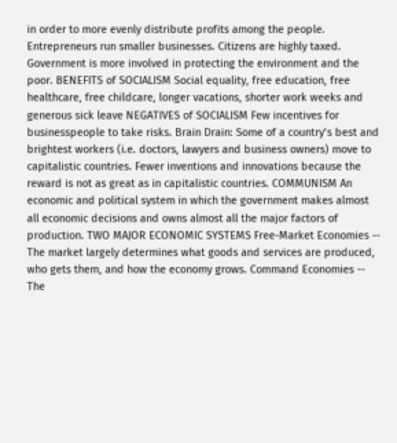in order to more evenly distribute profits among the people. Entrepreneurs run smaller businesses. Citizens are highly taxed. Government is more involved in protecting the environment and the poor. BENEFITS of SOCIALISM Social equality, free education, free healthcare, free childcare, longer vacations, shorter work weeks and generous sick leave NEGATIVES of SOCIALISM Few incentives for businesspeople to take risks. Brain Drain: Some of a country’s best and brightest workers (i.e. doctors, lawyers and business owners) move to capitalistic countries. Fewer inventions and innovations because the reward is not as great as in capitalistic countries. COMMUNISM An economic and political system in which the government makes almost all economic decisions and owns almost all the major factors of production. TWO MAJOR ECONOMIC SYSTEMS Free-Market Economies -- The market largely determines what goods and services are produced, who gets them, and how the economy grows. Command Economies -- The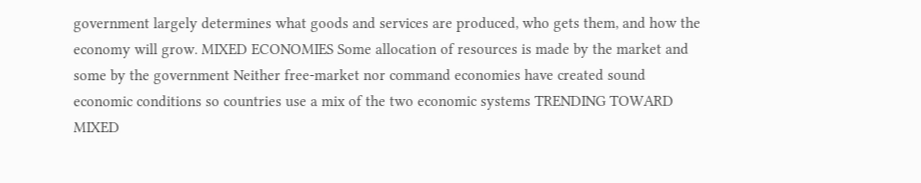government largely determines what goods and services are produced, who gets them, and how the economy will grow. MIXED ECONOMIES Some allocation of resources is made by the market and some by the government Neither free-market nor command economies have created sound economic conditions so countries use a mix of the two economic systems TRENDING TOWARD MIXED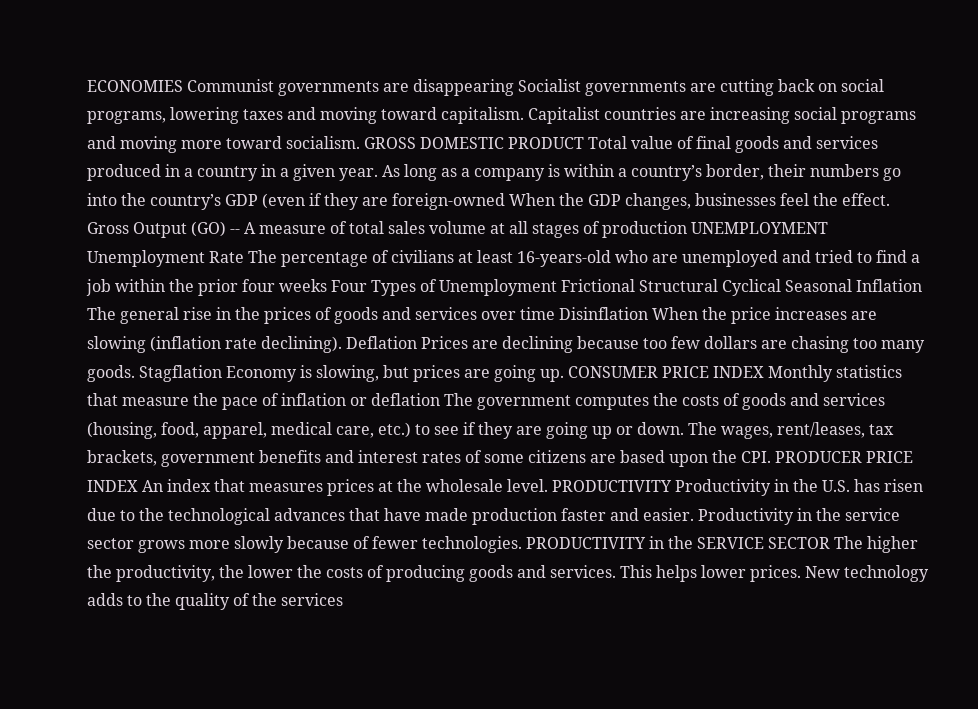ECONOMIES Communist governments are disappearing Socialist governments are cutting back on social programs, lowering taxes and moving toward capitalism. Capitalist countries are increasing social programs and moving more toward socialism. GROSS DOMESTIC PRODUCT Total value of final goods and services produced in a country in a given year. As long as a company is within a country’s border, their numbers go into the country’s GDP (even if they are foreign-owned When the GDP changes, businesses feel the effect. Gross Output (GO) -- A measure of total sales volume at all stages of production UNEMPLOYMENT Unemployment Rate The percentage of civilians at least 16-years-old who are unemployed and tried to find a job within the prior four weeks Four Types of Unemployment Frictional Structural Cyclical Seasonal Inflation The general rise in the prices of goods and services over time Disinflation When the price increases are slowing (inflation rate declining). Deflation Prices are declining because too few dollars are chasing too many goods. Stagflation Economy is slowing, but prices are going up. CONSUMER PRICE INDEX Monthly statistics that measure the pace of inflation or deflation The government computes the costs of goods and services (housing, food, apparel, medical care, etc.) to see if they are going up or down. The wages, rent/leases, tax brackets, government benefits and interest rates of some citizens are based upon the CPI. PRODUCER PRICE INDEX An index that measures prices at the wholesale level. PRODUCTIVITY Productivity in the U.S. has risen due to the technological advances that have made production faster and easier. Productivity in the service sector grows more slowly because of fewer technologies. PRODUCTIVITY in the SERVICE SECTOR The higher the productivity, the lower the costs of producing goods and services. This helps lower prices. New technology adds to the quality of the services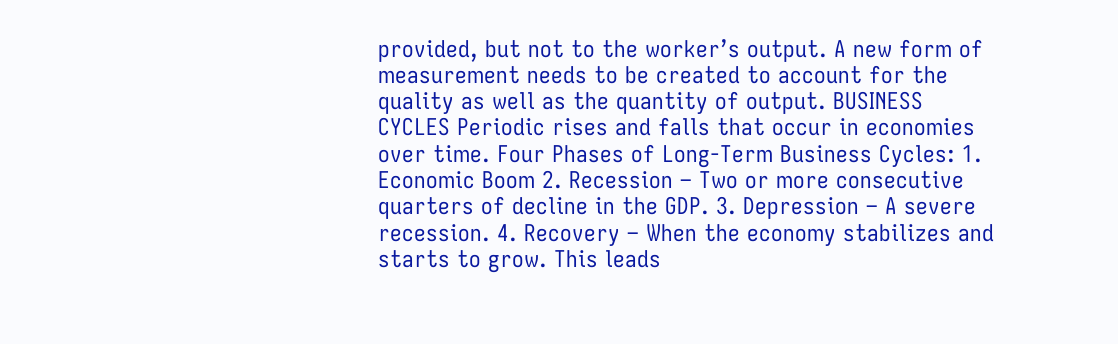provided, but not to the worker’s output. A new form of measurement needs to be created to account for the quality as well as the quantity of output. BUSINESS CYCLES Periodic rises and falls that occur in economies over time. Four Phases of Long-Term Business Cycles: 1. Economic Boom 2. Recession – Two or more consecutive quarters of decline in the GDP. 3. Depression – A severe recession. 4. Recovery – When the economy stabilizes and starts to grow. This leads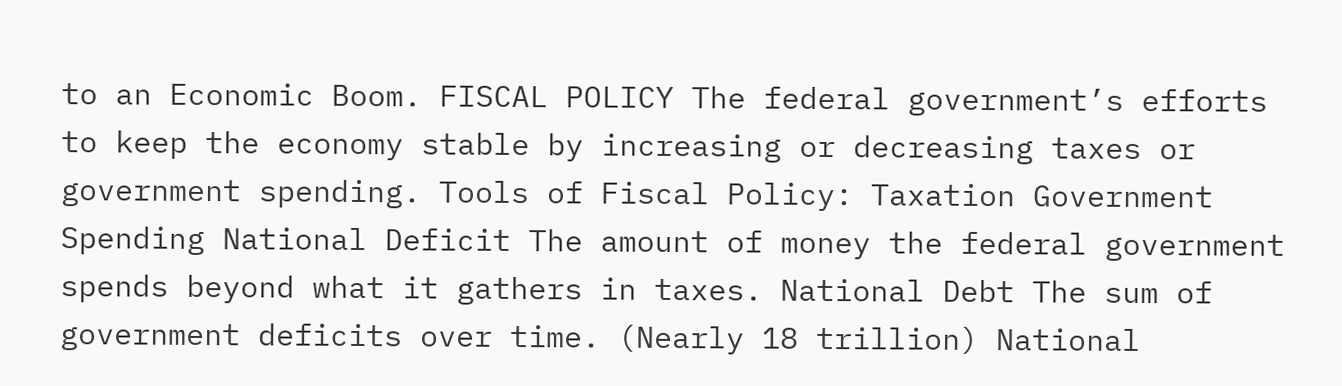to an Economic Boom. FISCAL POLICY The federal government’s efforts to keep the economy stable by increasing or decreasing taxes or government spending. Tools of Fiscal Policy: Taxation Government Spending National Deficit The amount of money the federal government spends beyond what it gathers in taxes. National Debt The sum of government deficits over time. (Nearly 18 trillion) National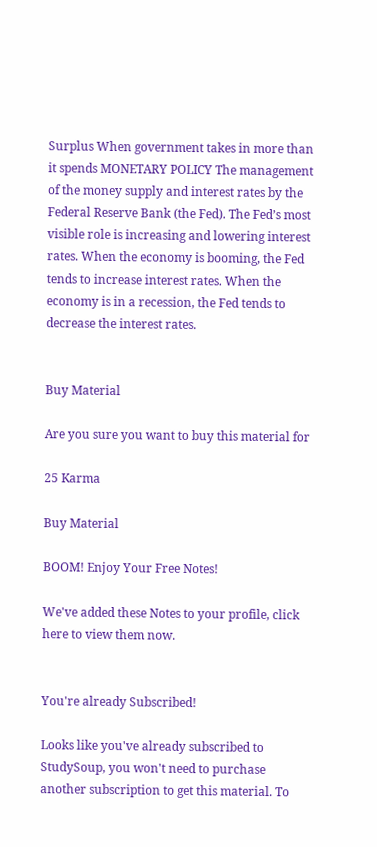Surplus When government takes in more than it spends MONETARY POLICY The management of the money supply and interest rates by the Federal Reserve Bank (the Fed). The Fed’s most visible role is increasing and lowering interest rates. When the economy is booming, the Fed tends to increase interest rates. When the economy is in a recession, the Fed tends to decrease the interest rates.


Buy Material

Are you sure you want to buy this material for

25 Karma

Buy Material

BOOM! Enjoy Your Free Notes!

We've added these Notes to your profile, click here to view them now.


You're already Subscribed!

Looks like you've already subscribed to StudySoup, you won't need to purchase another subscription to get this material. To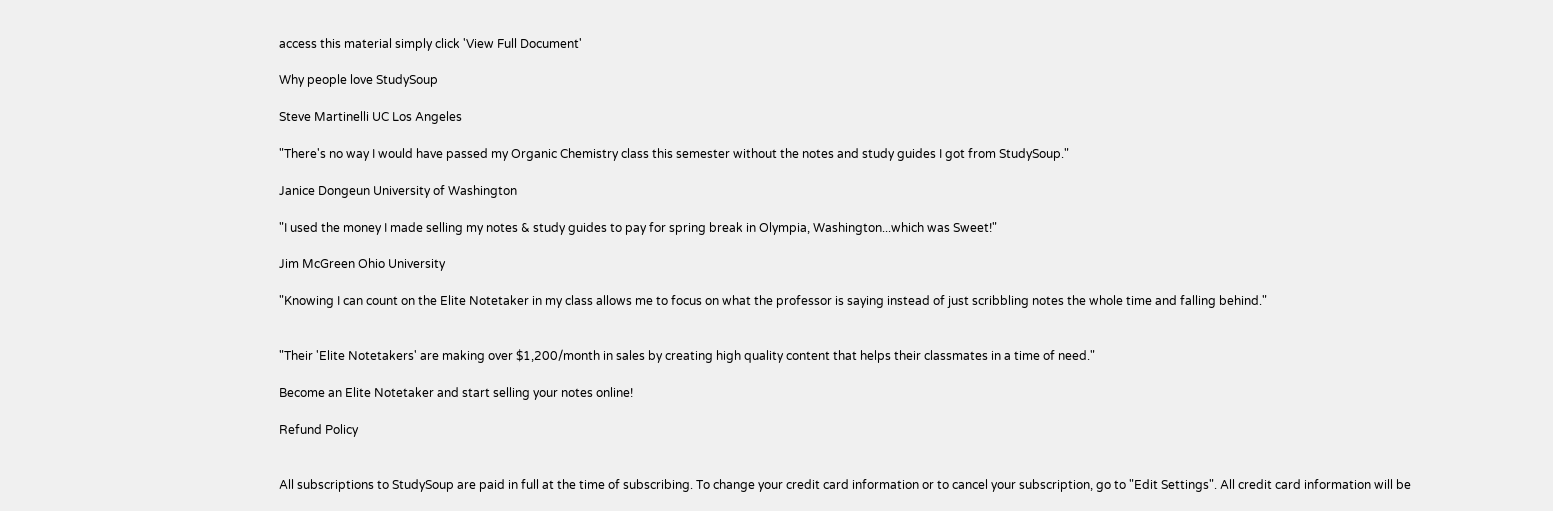access this material simply click 'View Full Document'

Why people love StudySoup

Steve Martinelli UC Los Angeles

"There's no way I would have passed my Organic Chemistry class this semester without the notes and study guides I got from StudySoup."

Janice Dongeun University of Washington

"I used the money I made selling my notes & study guides to pay for spring break in Olympia, Washington...which was Sweet!"

Jim McGreen Ohio University

"Knowing I can count on the Elite Notetaker in my class allows me to focus on what the professor is saying instead of just scribbling notes the whole time and falling behind."


"Their 'Elite Notetakers' are making over $1,200/month in sales by creating high quality content that helps their classmates in a time of need."

Become an Elite Notetaker and start selling your notes online!

Refund Policy


All subscriptions to StudySoup are paid in full at the time of subscribing. To change your credit card information or to cancel your subscription, go to "Edit Settings". All credit card information will be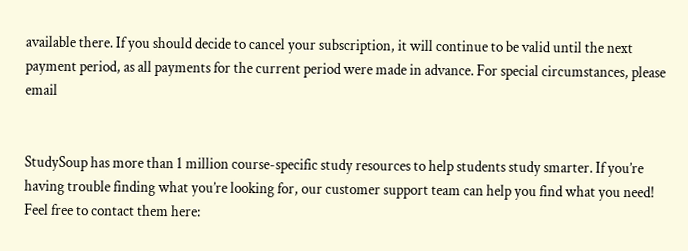available there. If you should decide to cancel your subscription, it will continue to be valid until the next payment period, as all payments for the current period were made in advance. For special circumstances, please email


StudySoup has more than 1 million course-specific study resources to help students study smarter. If you’re having trouble finding what you’re looking for, our customer support team can help you find what you need! Feel free to contact them here: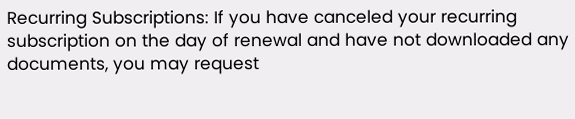Recurring Subscriptions: If you have canceled your recurring subscription on the day of renewal and have not downloaded any documents, you may request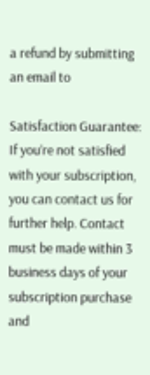a refund by submitting an email to

Satisfaction Guarantee: If you’re not satisfied with your subscription, you can contact us for further help. Contact must be made within 3 business days of your subscription purchase and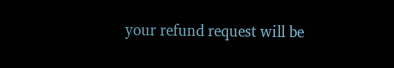your refund request will be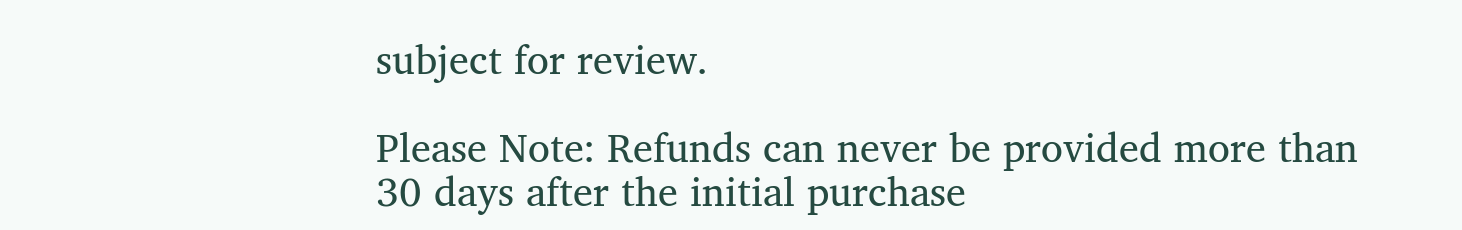subject for review.

Please Note: Refunds can never be provided more than 30 days after the initial purchase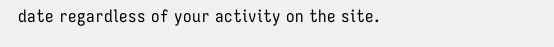date regardless of your activity on the site.